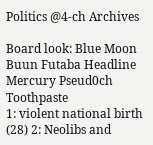Politics @4-ch Archives

Board look: Blue Moon Buun Futaba Headline Mercury Pseud0ch Toothpaste
1: violent national birth (28) 2: Neolibs and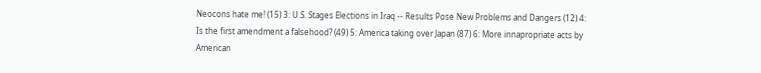Neocons hate me! (15) 3: U.S. Stages Elections in Iraq -- Results Pose New Problems and Dangers (12) 4: Is the first amendment a falsehood? (49) 5: America taking over Japan (87) 6: More innapropriate acts by American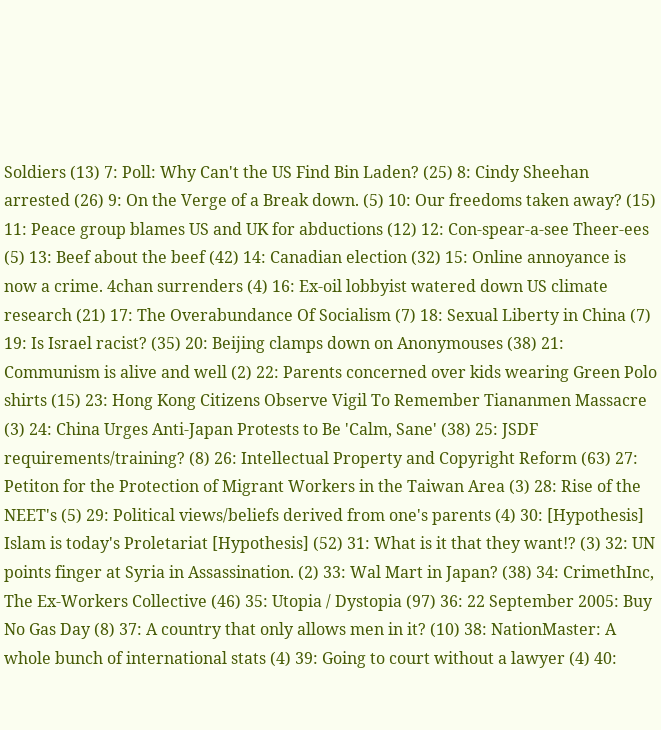Soldiers (13) 7: Poll: Why Can't the US Find Bin Laden? (25) 8: Cindy Sheehan arrested (26) 9: On the Verge of a Break down. (5) 10: Our freedoms taken away? (15) 11: Peace group blames US and UK for abductions (12) 12: Con-spear-a-see Theer-ees (5) 13: Beef about the beef (42) 14: Canadian election (32) 15: Online annoyance is now a crime. 4chan surrenders (4) 16: Ex-oil lobbyist watered down US climate research (21) 17: The Overabundance Of Socialism (7) 18: Sexual Liberty in China (7) 19: Is Israel racist? (35) 20: Beijing clamps down on Anonymouses (38) 21: Communism is alive and well (2) 22: Parents concerned over kids wearing Green Polo shirts (15) 23: Hong Kong Citizens Observe Vigil To Remember Tiananmen Massacre (3) 24: China Urges Anti-Japan Protests to Be 'Calm, Sane' (38) 25: JSDF requirements/training? (8) 26: Intellectual Property and Copyright Reform (63) 27: Petiton for the Protection of Migrant Workers in the Taiwan Area (3) 28: Rise of the NEET's (5) 29: Political views/beliefs derived from one's parents (4) 30: [Hypothesis] Islam is today's Proletariat [Hypothesis] (52) 31: What is it that they want!? (3) 32: UN points finger at Syria in Assassination. (2) 33: Wal Mart in Japan? (38) 34: CrimethInc, The Ex-Workers Collective (46) 35: Utopia / Dystopia (97) 36: 22 September 2005: Buy No Gas Day (8) 37: A country that only allows men in it? (10) 38: NationMaster: A whole bunch of international stats (4) 39: Going to court without a lawyer (4) 40: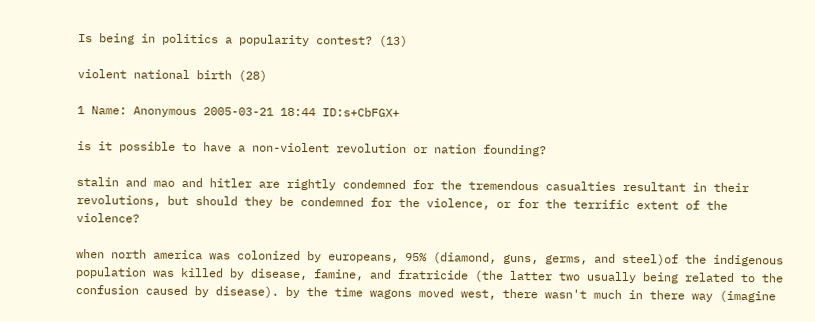Is being in politics a popularity contest? (13)

violent national birth (28)

1 Name: Anonymous 2005-03-21 18:44 ID:s+CbFGX+

is it possible to have a non-violent revolution or nation founding?

stalin and mao and hitler are rightly condemned for the tremendous casualties resultant in their revolutions, but should they be condemned for the violence, or for the terrific extent of the violence?

when north america was colonized by europeans, 95% (diamond, guns, germs, and steel)of the indigenous population was killed by disease, famine, and fratricide (the latter two usually being related to the confusion caused by disease). by the time wagons moved west, there wasn't much in there way (imagine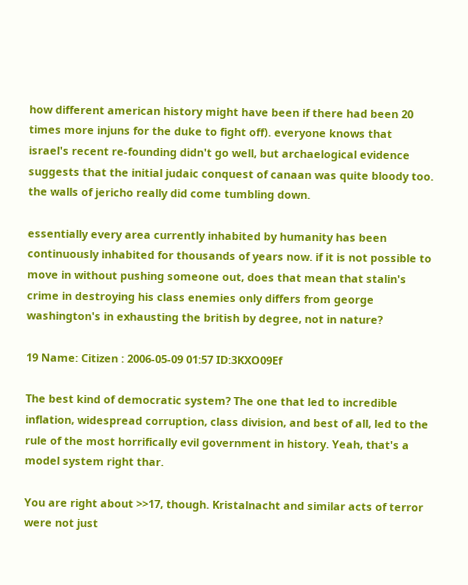how different american history might have been if there had been 20 times more injuns for the duke to fight off). everyone knows that israel's recent re-founding didn't go well, but archaelogical evidence suggests that the initial judaic conquest of canaan was quite bloody too. the walls of jericho really did come tumbling down.

essentially every area currently inhabited by humanity has been continuously inhabited for thousands of years now. if it is not possible to move in without pushing someone out, does that mean that stalin's crime in destroying his class enemies only differs from george washington's in exhausting the british by degree, not in nature?

19 Name: Citizen : 2006-05-09 01:57 ID:3KXO09Ef

The best kind of democratic system? The one that led to incredible inflation, widespread corruption, class division, and best of all, led to the rule of the most horrifically evil government in history. Yeah, that's a model system right thar.

You are right about >>17, though. Kristalnacht and similar acts of terror were not just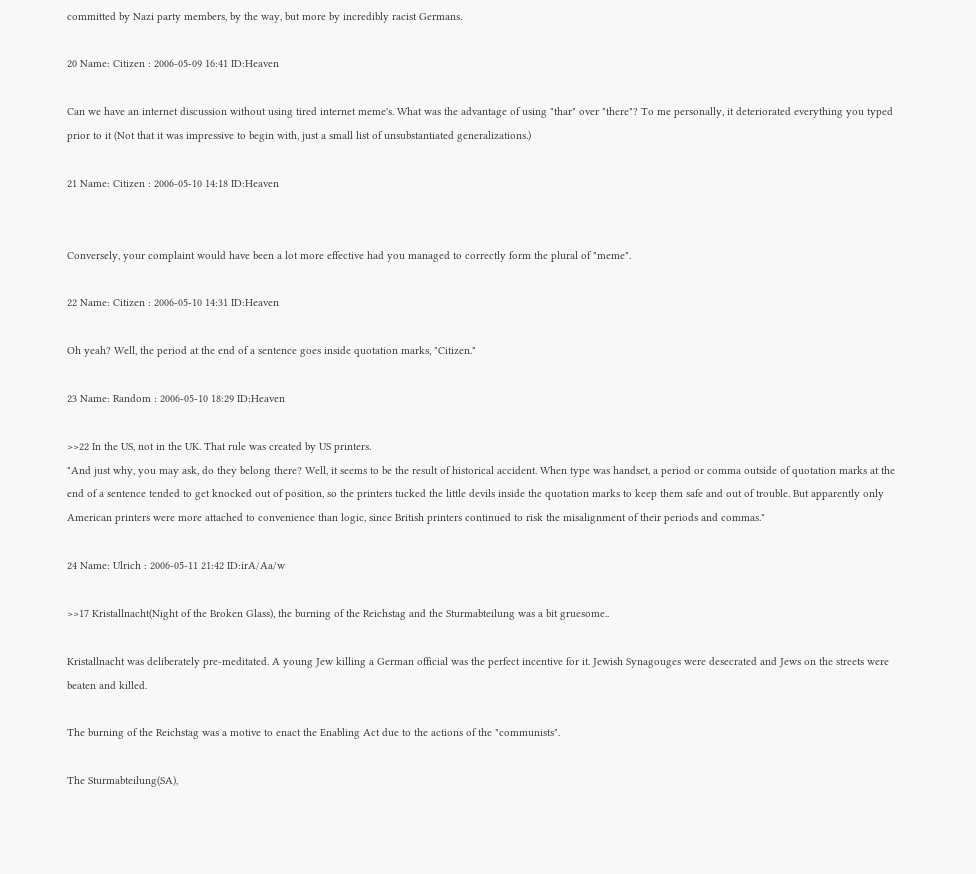committed by Nazi party members, by the way, but more by incredibly racist Germans.

20 Name: Citizen : 2006-05-09 16:41 ID:Heaven

Can we have an internet discussion without using tired internet meme's. What was the advantage of using "thar" over "there"? To me personally, it deteriorated everything you typed prior to it (Not that it was impressive to begin with, just a small list of unsubstantiated generalizations.)

21 Name: Citizen : 2006-05-10 14:18 ID:Heaven


Conversely, your complaint would have been a lot more effective had you managed to correctly form the plural of "meme".

22 Name: Citizen : 2006-05-10 14:31 ID:Heaven

Oh yeah? Well, the period at the end of a sentence goes inside quotation marks, "Citizen."

23 Name: Random : 2006-05-10 18:29 ID:Heaven

>>22 In the US, not in the UK. That rule was created by US printers.
"And just why, you may ask, do they belong there? Well, it seems to be the result of historical accident. When type was handset, a period or comma outside of quotation marks at the end of a sentence tended to get knocked out of position, so the printers tucked the little devils inside the quotation marks to keep them safe and out of trouble. But apparently only American printers were more attached to convenience than logic, since British printers continued to risk the misalignment of their periods and commas."

24 Name: Ulrich : 2006-05-11 21:42 ID:irA/Aa/w

>>17 Kristallnacht(Night of the Broken Glass), the burning of the Reichstag and the Sturmabteilung was a bit gruesome..

Kristallnacht was deliberately pre-meditated. A young Jew killing a German official was the perfect incentive for it. Jewish Synagouges were desecrated and Jews on the streets were beaten and killed.

The burning of the Reichstag was a motive to enact the Enabling Act due to the actions of the "communists".

The Sturmabteilung(SA),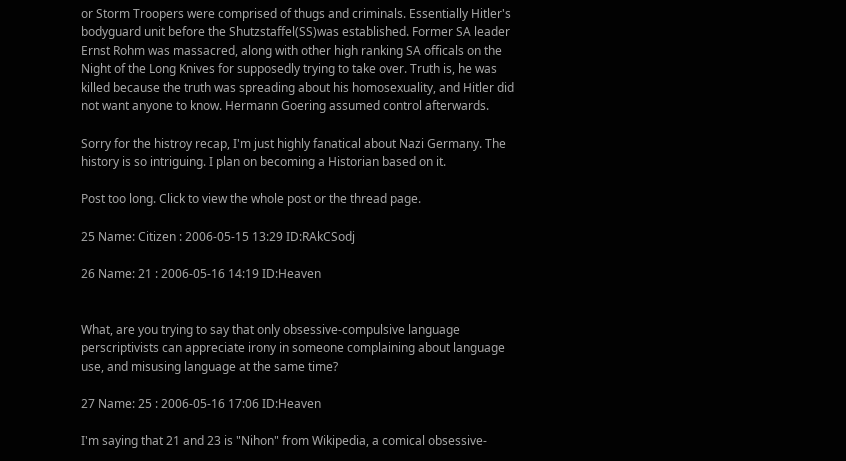or Storm Troopers were comprised of thugs and criminals. Essentially Hitler's bodyguard unit before the Shutzstaffel(SS)was established. Former SA leader Ernst Rohm was massacred, along with other high ranking SA officals on the Night of the Long Knives for supposedly trying to take over. Truth is, he was killed because the truth was spreading about his homosexuality, and Hitler did not want anyone to know. Hermann Goering assumed control afterwards.

Sorry for the histroy recap, I'm just highly fanatical about Nazi Germany. The history is so intriguing. I plan on becoming a Historian based on it.

Post too long. Click to view the whole post or the thread page.

25 Name: Citizen : 2006-05-15 13:29 ID:RAkCSodj

26 Name: 21 : 2006-05-16 14:19 ID:Heaven


What, are you trying to say that only obsessive-compulsive language perscriptivists can appreciate irony in someone complaining about language use, and misusing language at the same time?

27 Name: 25 : 2006-05-16 17:06 ID:Heaven

I'm saying that 21 and 23 is "Nihon" from Wikipedia, a comical obsessive-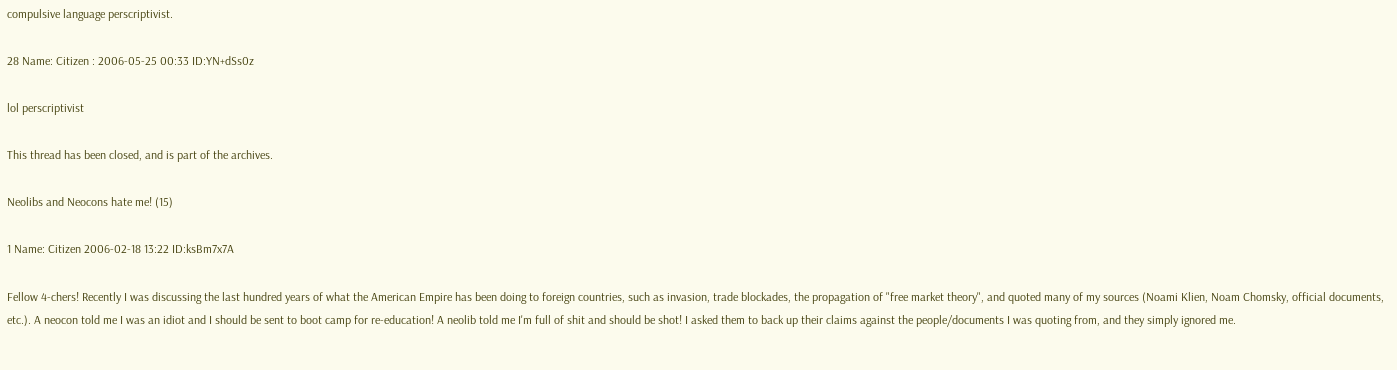compulsive language perscriptivist.

28 Name: Citizen : 2006-05-25 00:33 ID:YN+dSs0z

lol perscriptivist

This thread has been closed, and is part of the archives.

Neolibs and Neocons hate me! (15)

1 Name: Citizen 2006-02-18 13:22 ID:ksBm7x7A

Fellow 4-chers! Recently I was discussing the last hundred years of what the American Empire has been doing to foreign countries, such as invasion, trade blockades, the propagation of "free market theory", and quoted many of my sources (Noami Klien, Noam Chomsky, official documents, etc.). A neocon told me I was an idiot and I should be sent to boot camp for re-education! A neolib told me I'm full of shit and should be shot! I asked them to back up their claims against the people/documents I was quoting from, and they simply ignored me.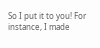So I put it to you! For instance, I made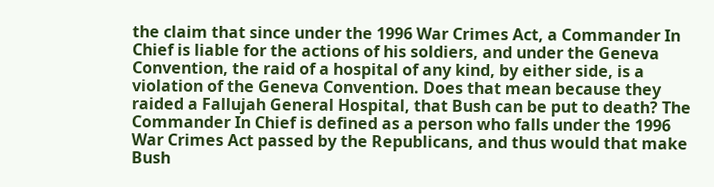the claim that since under the 1996 War Crimes Act, a Commander In Chief is liable for the actions of his soldiers, and under the Geneva Convention, the raid of a hospital of any kind, by either side, is a violation of the Geneva Convention. Does that mean because they raided a Fallujah General Hospital, that Bush can be put to death? The Commander In Chief is defined as a person who falls under the 1996 War Crimes Act passed by the Republicans, and thus would that make Bush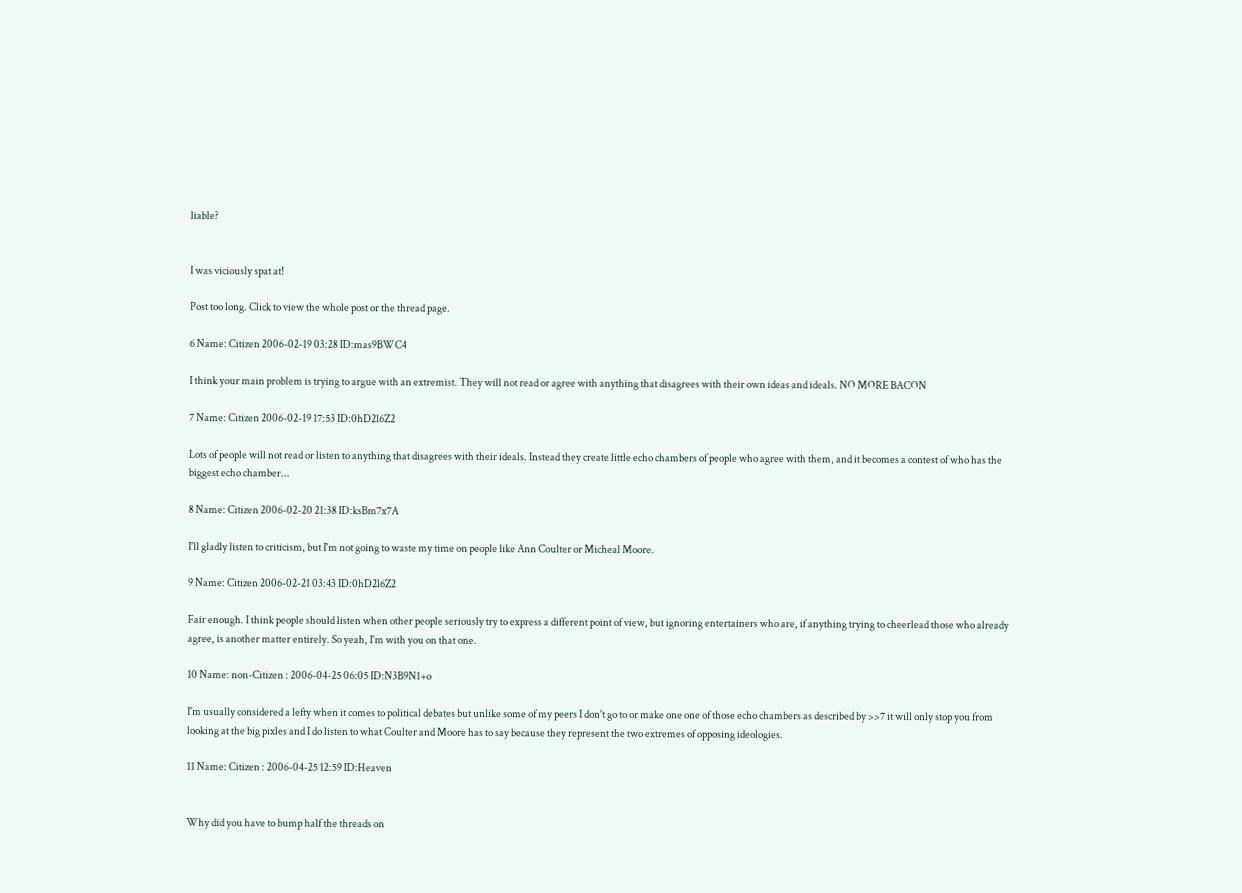liable?


I was viciously spat at!

Post too long. Click to view the whole post or the thread page.

6 Name: Citizen 2006-02-19 03:28 ID:mas9BWC4

I think your main problem is trying to argue with an extremist. They will not read or agree with anything that disagrees with their own ideas and ideals. NO MORE BACON

7 Name: Citizen 2006-02-19 17:53 ID:0hD2l6Z2

Lots of people will not read or listen to anything that disagrees with their ideals. Instead they create little echo chambers of people who agree with them, and it becomes a contest of who has the biggest echo chamber...

8 Name: Citizen 2006-02-20 21:38 ID:ksBm7x7A

I'll gladly listen to criticism, but I'm not going to waste my time on people like Ann Coulter or Micheal Moore.

9 Name: Citizen 2006-02-21 03:43 ID:0hD2l6Z2

Fair enough. I think people should listen when other people seriously try to express a different point of view, but ignoring entertainers who are, if anything trying to cheerlead those who already agree, is another matter entirely. So yeah, I'm with you on that one.

10 Name: non-Citizen : 2006-04-25 06:05 ID:N3B9N1+o

I'm usually considered a lefty when it comes to political debates but unlike some of my peers I don't go to or make one one of those echo chambers as described by >>7 it will only stop you from looking at the big pixles and I do listen to what Coulter and Moore has to say because they represent the two extremes of opposing ideologies.

11 Name: Citizen : 2006-04-25 12:59 ID:Heaven


Why did you have to bump half the threads on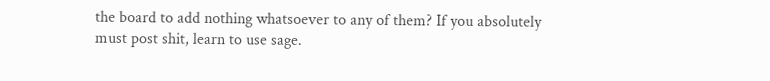the board to add nothing whatsoever to any of them? If you absolutely must post shit, learn to use sage.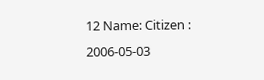12 Name: Citizen : 2006-05-03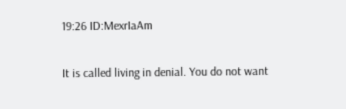19:26 ID:MexrIaAm

It is called living in denial. You do not want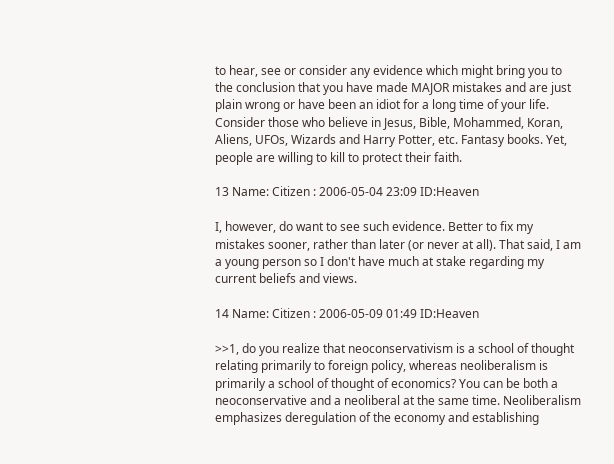to hear, see or consider any evidence which might bring you to the conclusion that you have made MAJOR mistakes and are just plain wrong or have been an idiot for a long time of your life. Consider those who believe in Jesus, Bible, Mohammed, Koran, Aliens, UFOs, Wizards and Harry Potter, etc. Fantasy books. Yet, people are willing to kill to protect their faith.

13 Name: Citizen : 2006-05-04 23:09 ID:Heaven

I, however, do want to see such evidence. Better to fix my mistakes sooner, rather than later (or never at all). That said, I am a young person so I don't have much at stake regarding my current beliefs and views.

14 Name: Citizen : 2006-05-09 01:49 ID:Heaven

>>1, do you realize that neoconservativism is a school of thought relating primarily to foreign policy, whereas neoliberalism is primarily a school of thought of economics? You can be both a neoconservative and a neoliberal at the same time. Neoliberalism emphasizes deregulation of the economy and establishing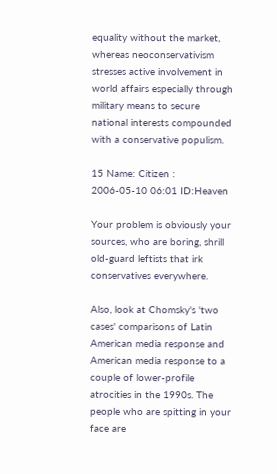equality without the market, whereas neoconservativism stresses active involvement in world affairs especially through military means to secure national interests compounded with a conservative populism.

15 Name: Citizen : 2006-05-10 06:01 ID:Heaven

Your problem is obviously your sources, who are boring, shrill old-guard leftists that irk conservatives everywhere.

Also, look at Chomsky's 'two cases' comparisons of Latin American media response and American media response to a couple of lower-profile atrocities in the 1990s. The people who are spitting in your face are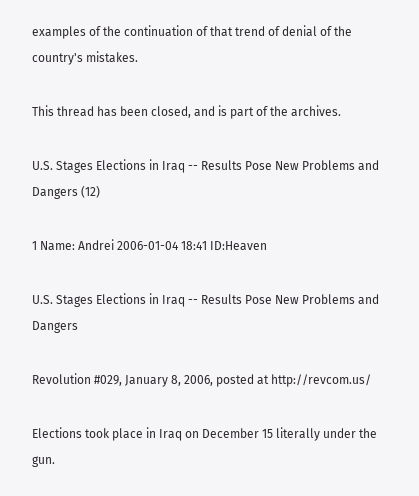examples of the continuation of that trend of denial of the country's mistakes.

This thread has been closed, and is part of the archives.

U.S. Stages Elections in Iraq -- Results Pose New Problems and Dangers (12)

1 Name: Andrei 2006-01-04 18:41 ID:Heaven

U.S. Stages Elections in Iraq -- Results Pose New Problems and Dangers

Revolution #029, January 8, 2006, posted at http://revcom.us/

Elections took place in Iraq on December 15 literally under the gun.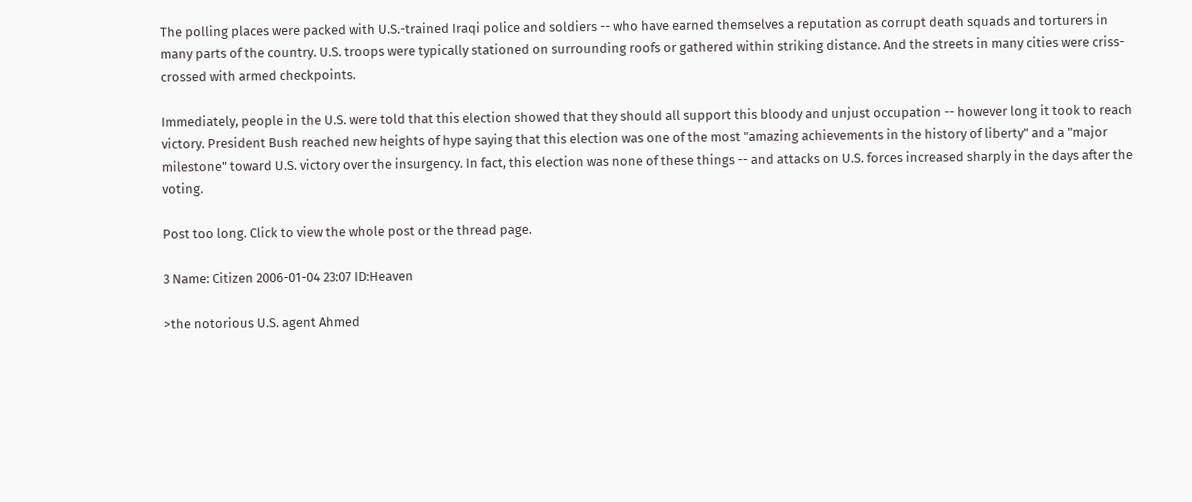The polling places were packed with U.S.-trained Iraqi police and soldiers -- who have earned themselves a reputation as corrupt death squads and torturers in many parts of the country. U.S. troops were typically stationed on surrounding roofs or gathered within striking distance. And the streets in many cities were criss-crossed with armed checkpoints.

Immediately, people in the U.S. were told that this election showed that they should all support this bloody and unjust occupation -- however long it took to reach victory. President Bush reached new heights of hype saying that this election was one of the most "amazing achievements in the history of liberty" and a "major milestone" toward U.S. victory over the insurgency. In fact, this election was none of these things -- and attacks on U.S. forces increased sharply in the days after the voting.

Post too long. Click to view the whole post or the thread page.

3 Name: Citizen 2006-01-04 23:07 ID:Heaven

>the notorious U.S. agent Ahmed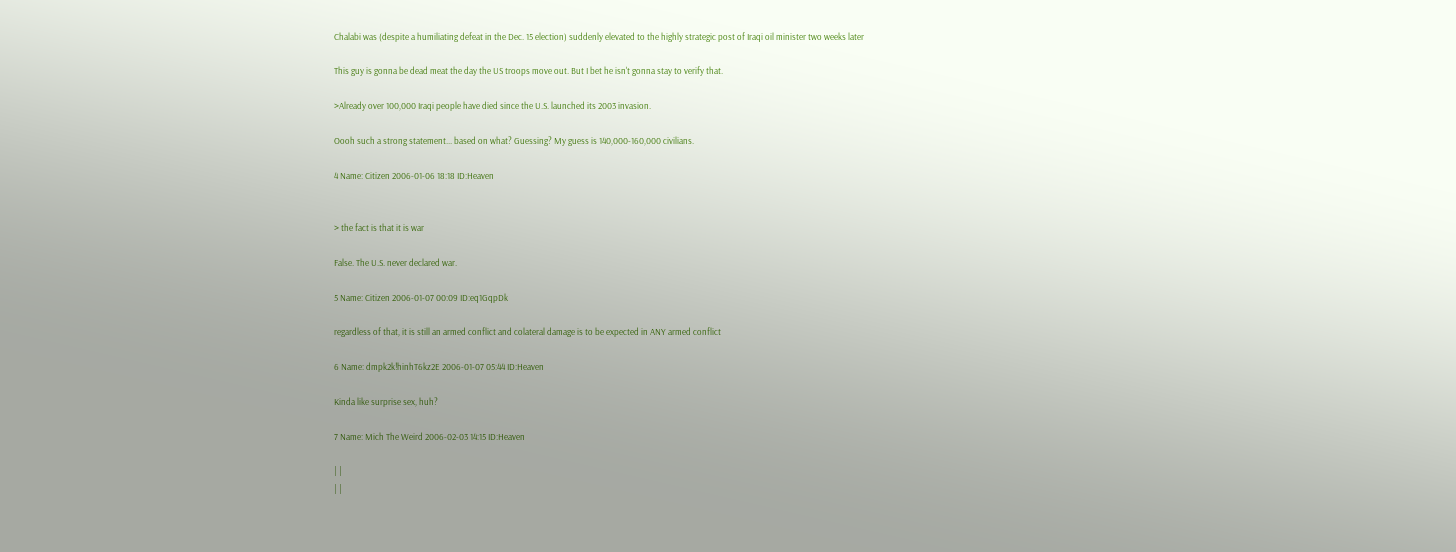Chalabi was (despite a humiliating defeat in the Dec. 15 election) suddenly elevated to the highly strategic post of Iraqi oil minister two weeks later

This guy is gonna be dead meat the day the US troops move out. But I bet he isn't gonna stay to verify that.

>Already over 100,000 Iraqi people have died since the U.S. launched its 2003 invasion.

Oooh such a strong statement... based on what? Guessing? My guess is 140,000-160,000 civilians.

4 Name: Citizen 2006-01-06 18:18 ID:Heaven


> the fact is that it is war

False. The U.S. never declared war.

5 Name: Citizen 2006-01-07 00:09 ID:eq1GqpDk

regardless of that, it is still an armed conflict and colateral damage is to be expected in ANY armed conflict

6 Name: dmpk2k!hinhT6kz2E 2006-01-07 05:44 ID:Heaven

Kinda like surprise sex, huh?

7 Name: Mich The Weird 2006-02-03 14:15 ID:Heaven

| |
| |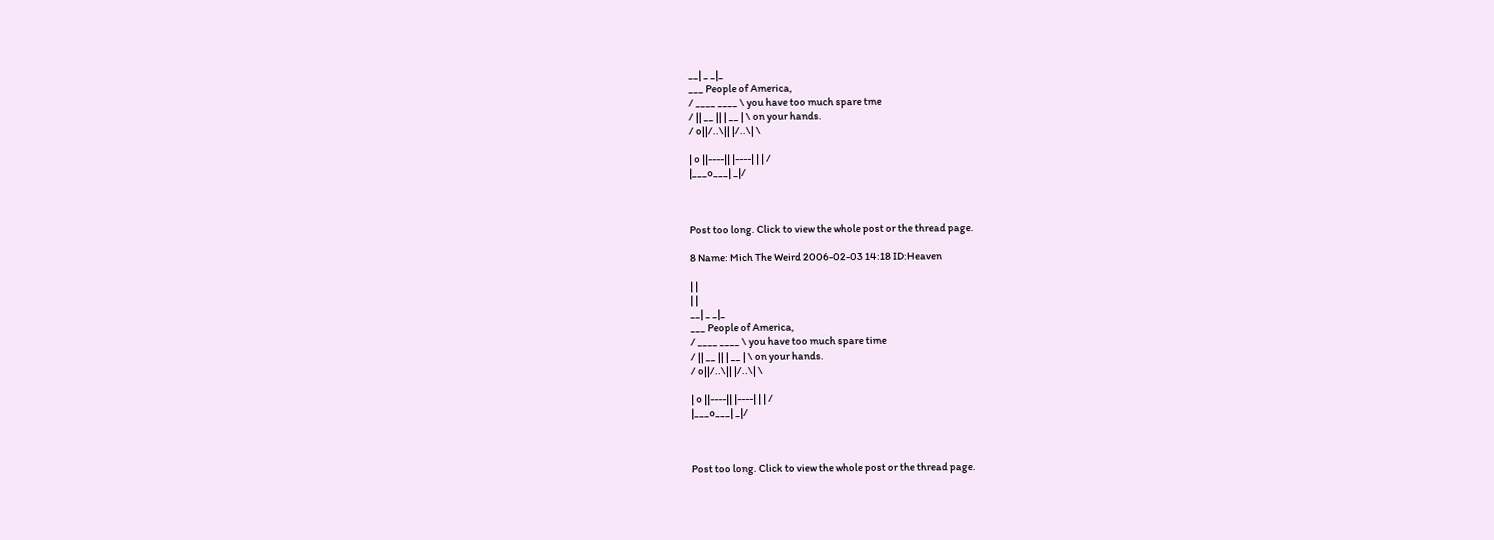__| _ _|_
___ People of America,
/ ____ ____ \ you have too much spare tme
/ || __ || | __ | \ on your hands.
/ o||/..\|| |/..\| \

| o ||----|| |----| | | /
|___o___| _|/



Post too long. Click to view the whole post or the thread page.

8 Name: Mich The Weird 2006-02-03 14:18 ID:Heaven

| |
| |
__| _ _|_
___ People of America,
/ ____ ____ \ you have too much spare time
/ || __ || | __ | \ on your hands.
/ o||/..\|| |/..\| \

| o ||----|| |----| | | /
|___o___| _|/



Post too long. Click to view the whole post or the thread page.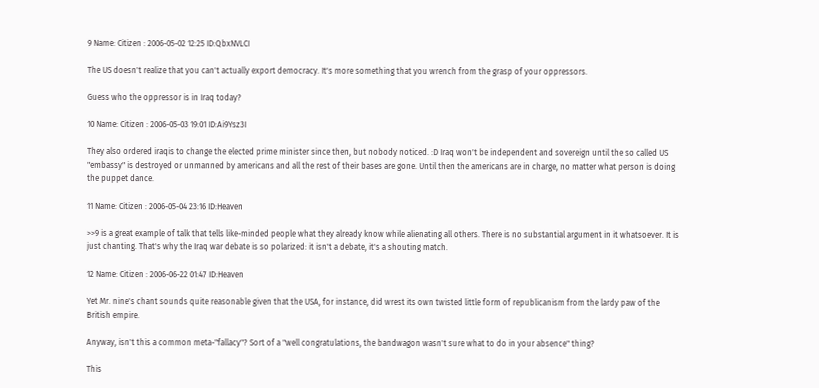9 Name: Citizen : 2006-05-02 12:25 ID:QbxNVLCI

The US doesn't realize that you can't actually export democracy. It's more something that you wrench from the grasp of your oppressors.

Guess who the oppressor is in Iraq today?

10 Name: Citizen : 2006-05-03 19:01 ID:Ai9Ysz3I

They also ordered iraqis to change the elected prime minister since then, but nobody noticed. :D Iraq won't be independent and sovereign until the so called US "embassy" is destroyed or unmanned by americans and all the rest of their bases are gone. Until then the americans are in charge, no matter what person is doing the puppet dance.

11 Name: Citizen : 2006-05-04 23:16 ID:Heaven

>>9 is a great example of talk that tells like-minded people what they already know while alienating all others. There is no substantial argument in it whatsoever. It is just chanting. That's why the Iraq war debate is so polarized: it isn't a debate, it's a shouting match.

12 Name: Citizen : 2006-06-22 01:47 ID:Heaven

Yet Mr. nine's chant sounds quite reasonable given that the USA, for instance, did wrest its own twisted little form of republicanism from the lardy paw of the British empire.

Anyway, isn't this a common meta-"fallacy"? Sort of a "well congratulations, the bandwagon wasn't sure what to do in your absence" thing?

This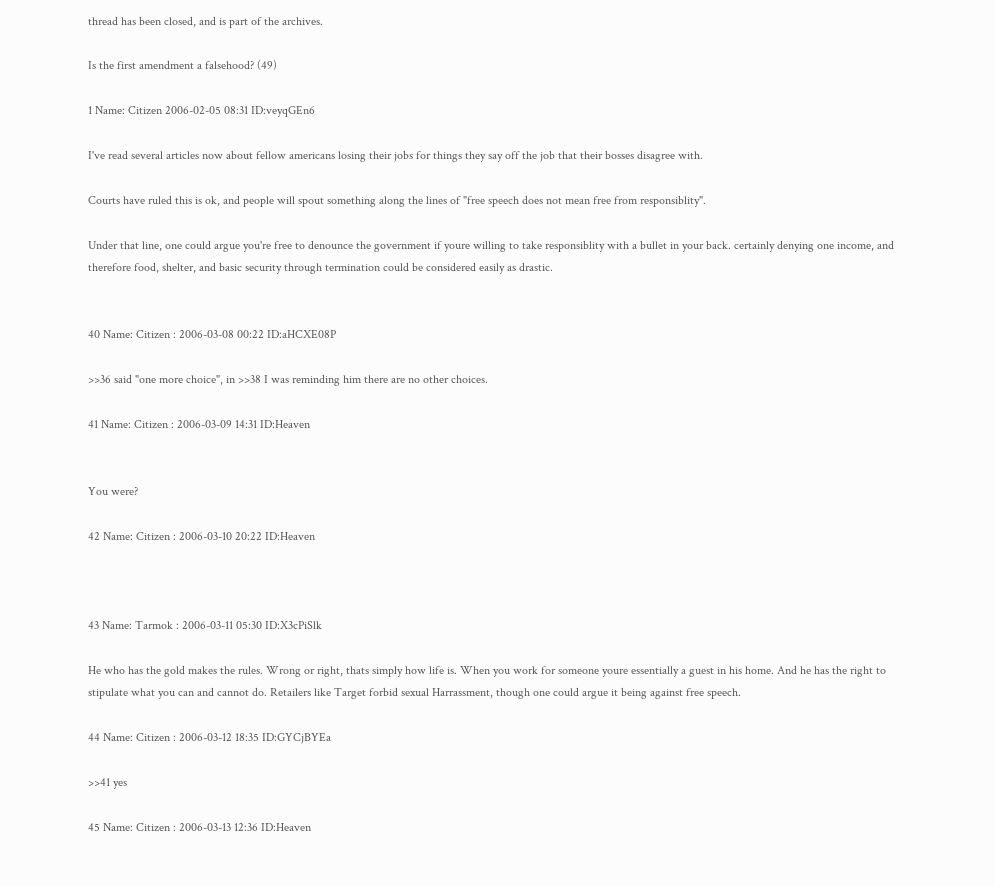thread has been closed, and is part of the archives.

Is the first amendment a falsehood? (49)

1 Name: Citizen 2006-02-05 08:31 ID:veyqGEn6

I've read several articles now about fellow americans losing their jobs for things they say off the job that their bosses disagree with.

Courts have ruled this is ok, and people will spout something along the lines of "free speech does not mean free from responsiblity".

Under that line, one could argue you're free to denounce the government if youre willing to take responsiblity with a bullet in your back. certainly denying one income, and therefore food, shelter, and basic security through termination could be considered easily as drastic.


40 Name: Citizen : 2006-03-08 00:22 ID:aHCXE08P

>>36 said "one more choice", in >>38 I was reminding him there are no other choices.

41 Name: Citizen : 2006-03-09 14:31 ID:Heaven


You were?

42 Name: Citizen : 2006-03-10 20:22 ID:Heaven



43 Name: Tarmok : 2006-03-11 05:30 ID:X3cPiSlk

He who has the gold makes the rules. Wrong or right, thats simply how life is. When you work for someone youre essentially a guest in his home. And he has the right to stipulate what you can and cannot do. Retailers like Target forbid sexual Harrassment, though one could argue it being against free speech.

44 Name: Citizen : 2006-03-12 18:35 ID:GYCjBYEa

>>41 yes

45 Name: Citizen : 2006-03-13 12:36 ID:Heaven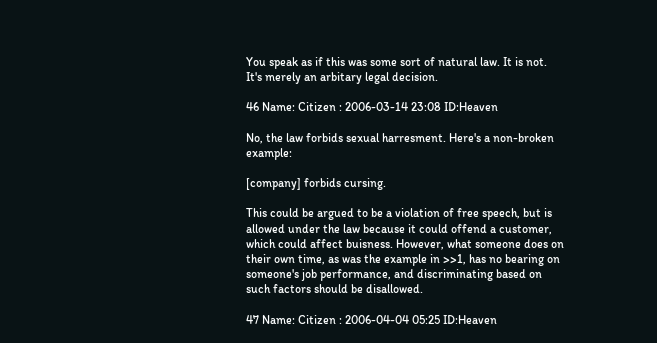You speak as if this was some sort of natural law. It is not. It's merely an arbitary legal decision.

46 Name: Citizen : 2006-03-14 23:08 ID:Heaven

No, the law forbids sexual harresment. Here's a non-broken example:

[company] forbids cursing.

This could be argued to be a violation of free speech, but is allowed under the law because it could offend a customer, which could affect buisness. However, what someone does on their own time, as was the example in >>1, has no bearing on someone's job performance, and discriminating based on such factors should be disallowed.

47 Name: Citizen : 2006-04-04 05:25 ID:Heaven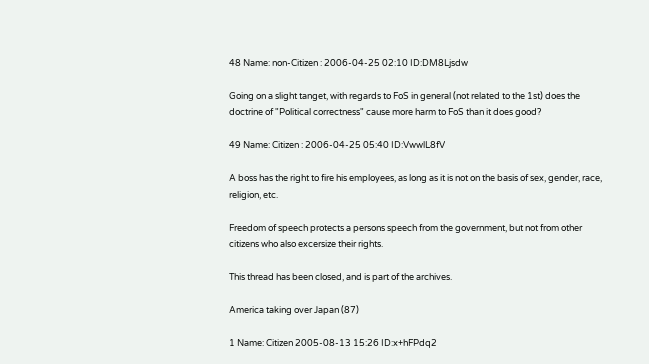48 Name: non-Citizen : 2006-04-25 02:10 ID:DM8Ljsdw

Going on a slight tanget, with regards to FoS in general (not related to the 1st) does the doctrine of "Political correctness" cause more harm to FoS than it does good?

49 Name: Citizen : 2006-04-25 05:40 ID:VwwlL8fV

A boss has the right to fire his employees, as long as it is not on the basis of sex, gender, race, religion, etc.

Freedom of speech protects a persons speech from the government, but not from other citizens who also excersize their rights.

This thread has been closed, and is part of the archives.

America taking over Japan (87)

1 Name: Citizen 2005-08-13 15:26 ID:x+hFPdq2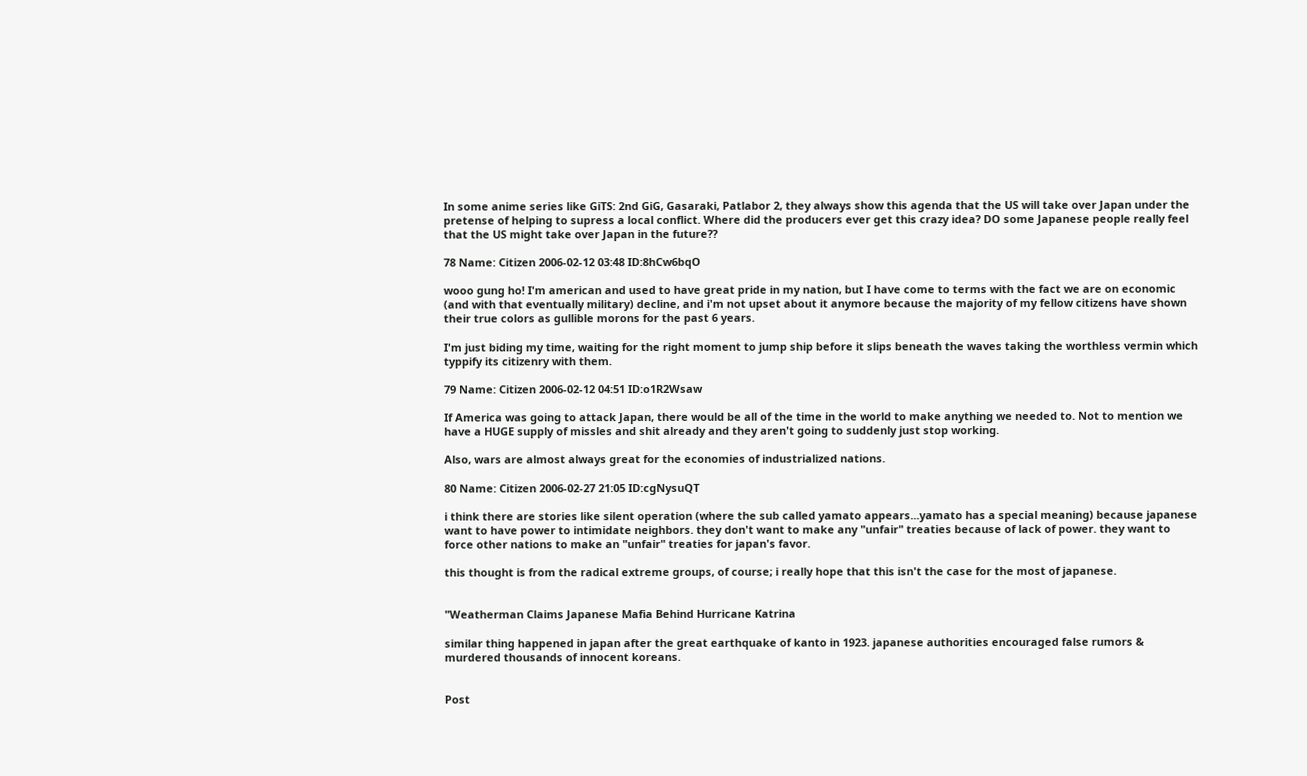In some anime series like GiTS: 2nd GiG, Gasaraki, Patlabor 2, they always show this agenda that the US will take over Japan under the pretense of helping to supress a local conflict. Where did the producers ever get this crazy idea? DO some Japanese people really feel that the US might take over Japan in the future??

78 Name: Citizen 2006-02-12 03:48 ID:8hCw6bqO

wooo gung ho! I'm american and used to have great pride in my nation, but I have come to terms with the fact we are on economic (and with that eventually military) decline, and i'm not upset about it anymore because the majority of my fellow citizens have shown their true colors as gullible morons for the past 6 years.

I'm just biding my time, waiting for the right moment to jump ship before it slips beneath the waves taking the worthless vermin which typpify its citizenry with them.

79 Name: Citizen 2006-02-12 04:51 ID:o1R2Wsaw

If America was going to attack Japan, there would be all of the time in the world to make anything we needed to. Not to mention we have a HUGE supply of missles and shit already and they aren't going to suddenly just stop working.

Also, wars are almost always great for the economies of industrialized nations.

80 Name: Citizen 2006-02-27 21:05 ID:cgNysuQT

i think there are stories like silent operation (where the sub called yamato appears...yamato has a special meaning) because japanese want to have power to intimidate neighbors. they don't want to make any "unfair" treaties because of lack of power. they want to force other nations to make an "unfair" treaties for japan's favor.

this thought is from the radical extreme groups, of course; i really hope that this isn't the case for the most of japanese.


"Weatherman Claims Japanese Mafia Behind Hurricane Katrina

similar thing happened in japan after the great earthquake of kanto in 1923. japanese authorities encouraged false rumors & murdered thousands of innocent koreans.


Post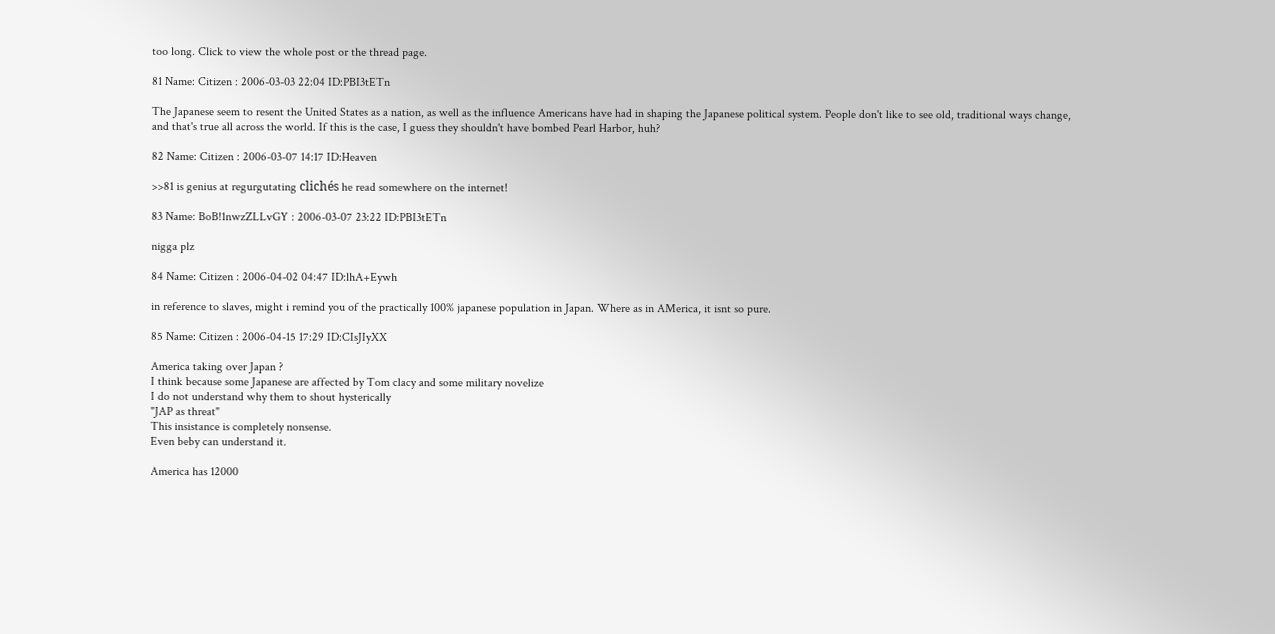too long. Click to view the whole post or the thread page.

81 Name: Citizen : 2006-03-03 22:04 ID:PBI3tETn

The Japanese seem to resent the United States as a nation, as well as the influence Americans have had in shaping the Japanese political system. People don't like to see old, traditional ways change, and that's true all across the world. If this is the case, I guess they shouldn't have bombed Pearl Harbor, huh?

82 Name: Citizen : 2006-03-07 14:17 ID:Heaven

>>81 is genius at regurgutating clichés he read somewhere on the internet!

83 Name: BoB!1nwzZLLvGY : 2006-03-07 23:22 ID:PBI3tETn

nigga plz

84 Name: Citizen : 2006-04-02 04:47 ID:lhA+Eywh

in reference to slaves, might i remind you of the practically 100% japanese population in Japan. Where as in AMerica, it isnt so pure.

85 Name: Citizen : 2006-04-15 17:29 ID:CIsJIyXX

America taking over Japan ?
I think because some Japanese are affected by Tom clacy and some military novelize
I do not understand why them to shout hysterically
"JAP as threat"
This insistance is completely nonsense.
Even beby can understand it.

America has 12000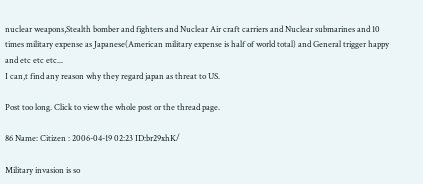nuclear weapons,Stealth bomber and fighters and Nuclear Air craft carriers and Nuclear submarines and 10 times military expense as Japanese(American military expense is half of world total) and General trigger happy
and etc etc etc...
I can,t find any reason why they regard japan as threat to US.

Post too long. Click to view the whole post or the thread page.

86 Name: Citizen : 2006-04-19 02:23 ID:br29xhK/

Military invasion is so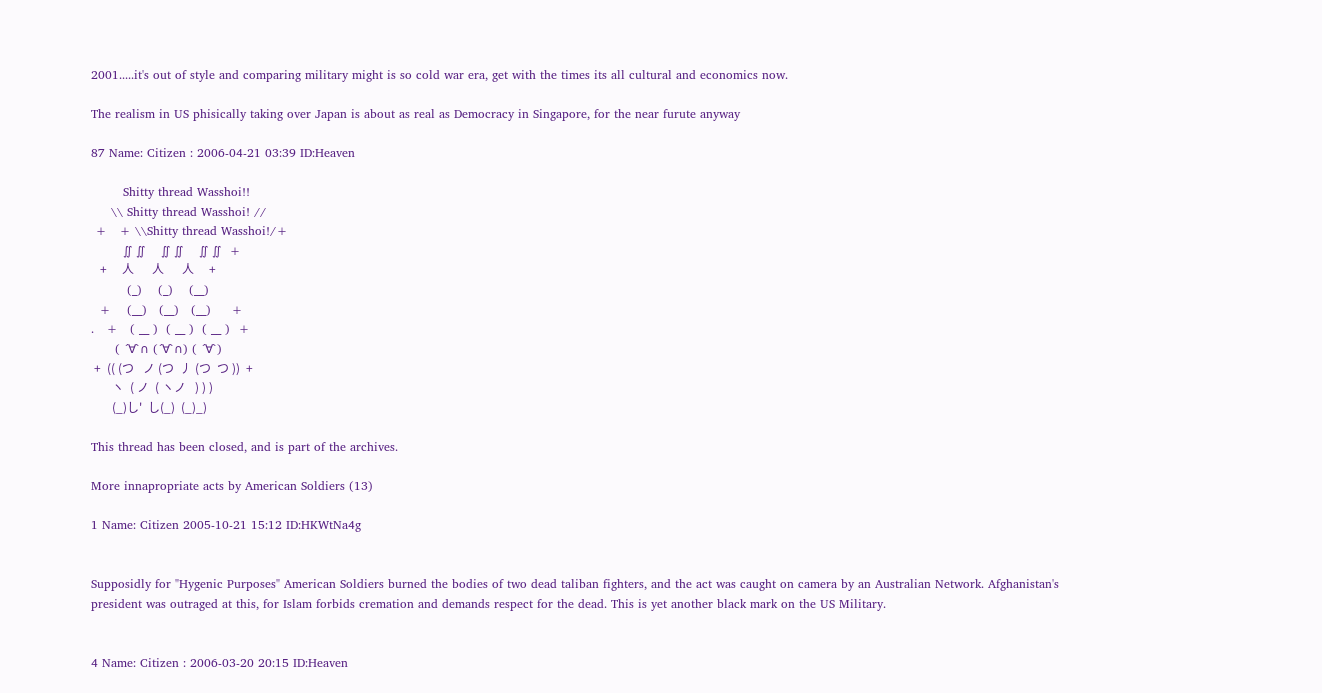2001.....it's out of style and comparing military might is so cold war era, get with the times its all cultural and economics now.

The realism in US phisically taking over Japan is about as real as Democracy in Singapore, for the near furute anyway

87 Name: Citizen : 2006-04-21 03:39 ID:Heaven

        Shitty thread Wasshoi!!
     \\ Shitty thread Wasshoi! //
 +   + \\Shitty thread Wasshoi!/+
        ∬ ∬    ∬ ∬    ∬ ∬  +
   +     人      人      人     +
         (_)    (_)    (__)
  +    (__)   (__)   (__)     +
.   +   ( __ )  ( __ )  ( __ )  +
      ( ´∀`∩ (´∀`∩) ( ´∀`)
 +  (( (つ   ノ (つ  丿 (つ  つ ))  +
       ヽ  ( ノ  ( ヽノ   ) ) )
       (_)し'  し(_)  (_)_)

This thread has been closed, and is part of the archives.

More innapropriate acts by American Soldiers (13)

1 Name: Citizen 2005-10-21 15:12 ID:HKWtNa4g


Supposidly for "Hygenic Purposes" American Soldiers burned the bodies of two dead taliban fighters, and the act was caught on camera by an Australian Network. Afghanistan's president was outraged at this, for Islam forbids cremation and demands respect for the dead. This is yet another black mark on the US Military.


4 Name: Citizen : 2006-03-20 20:15 ID:Heaven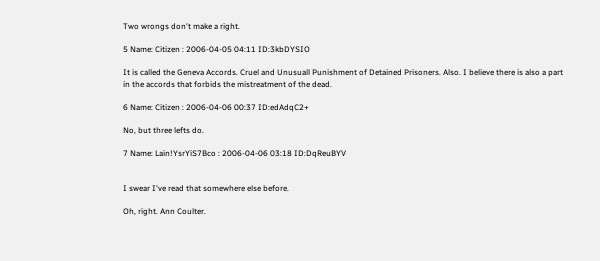Two wrongs don't make a right.

5 Name: Citizen : 2006-04-05 04:11 ID:3kbDYSIO

It is called the Geneva Accords. Cruel and Unusuall Punishment of Detained Prisoners. Also. I believe there is also a part in the accords that forbids the mistreatment of the dead.

6 Name: Citizen : 2006-04-06 00:37 ID:edAdqC2+

No, but three lefts do.

7 Name: Lain!YsrYiS7Bco : 2006-04-06 03:18 ID:DqReuBYV


I swear I've read that somewhere else before.

Oh, right. Ann Coulter.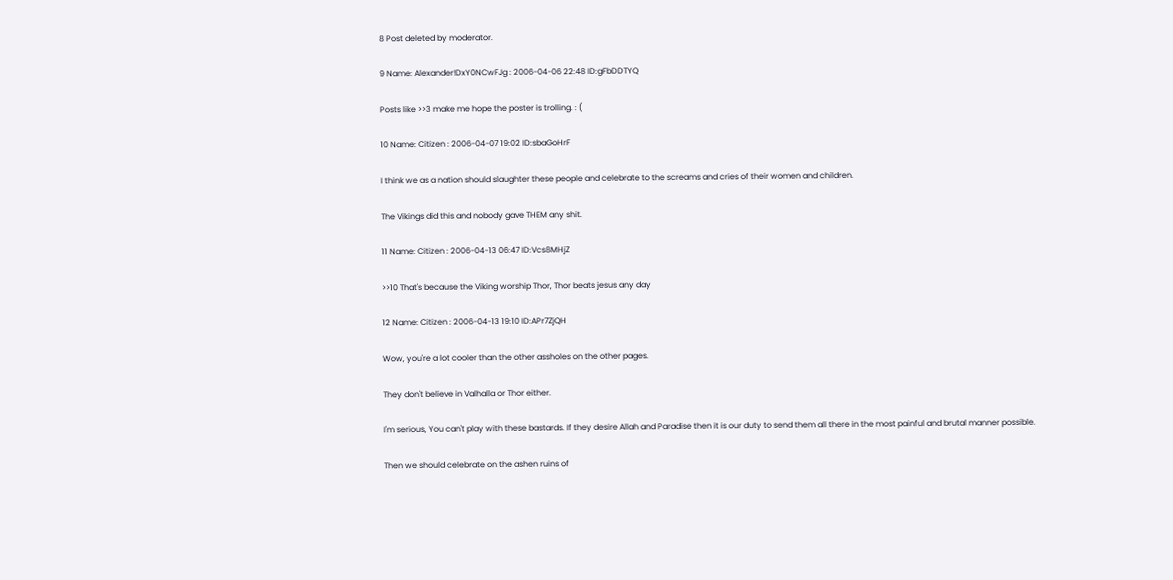8 Post deleted by moderator.

9 Name: Alexander!DxY0NCwFJg : 2006-04-06 22:48 ID:gFbDDTYQ

Posts like >>3 make me hope the poster is trolling. : (

10 Name: Citizen : 2006-04-07 19:02 ID:sbaGoHrF

I think we as a nation should slaughter these people and celebrate to the screams and cries of their women and children.

The Vikings did this and nobody gave THEM any shit.

11 Name: Citizen : 2006-04-13 06:47 ID:Vcs8MHjZ

>>10 That's because the Viking worship Thor, Thor beats jesus any day

12 Name: Citizen : 2006-04-13 19:10 ID:APr7ZjQH

Wow, you're a lot cooler than the other assholes on the other pages.

They don't believe in Valhalla or Thor either.

I'm serious, You can't play with these bastards. If they desire Allah and Paradise then it is our duty to send them all there in the most painful and brutal manner possible.

Then we should celebrate on the ashen ruins of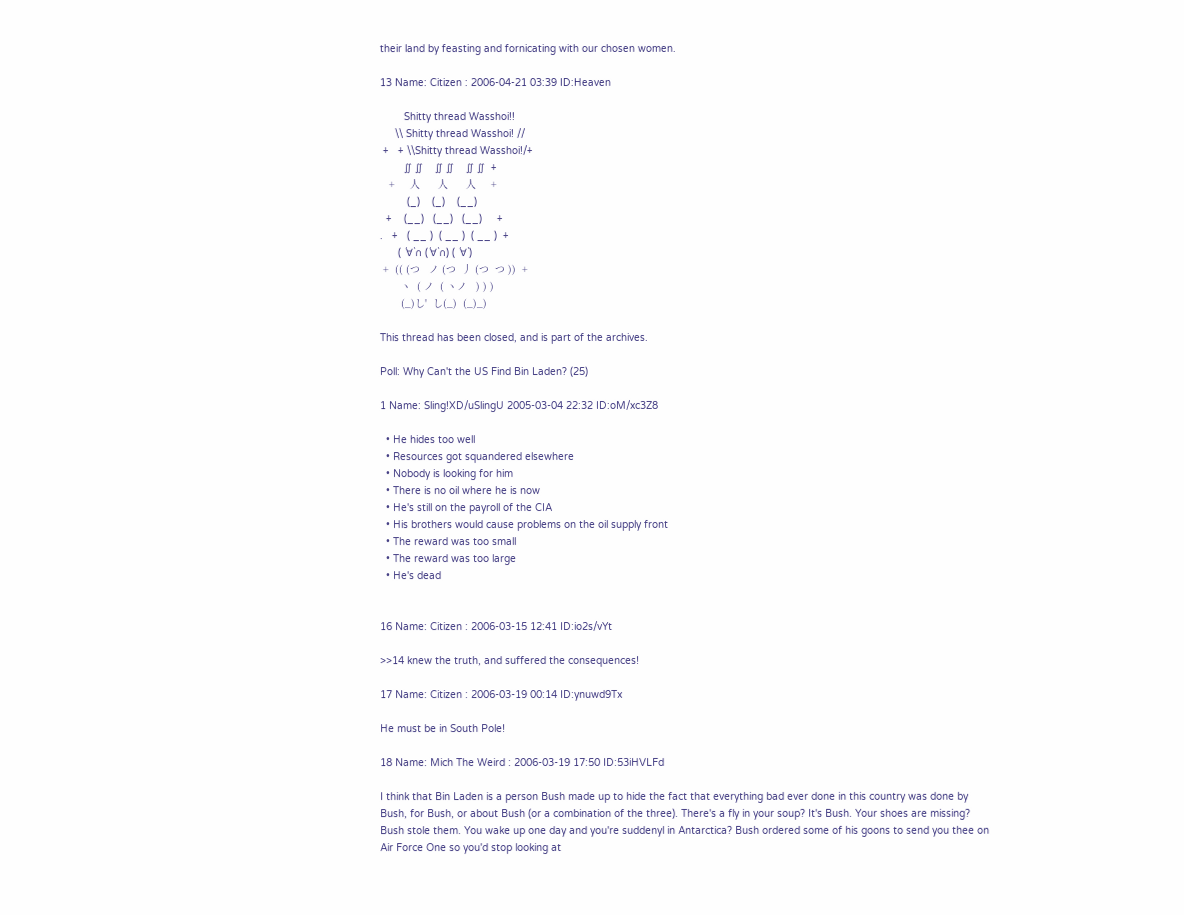their land by feasting and fornicating with our chosen women.

13 Name: Citizen : 2006-04-21 03:39 ID:Heaven

        Shitty thread Wasshoi!!
     \\ Shitty thread Wasshoi! //
 +   + \\Shitty thread Wasshoi!/+
        ∬ ∬    ∬ ∬    ∬ ∬  +
   +     人      人      人     +
         (_)    (_)    (__)
  +    (__)   (__)   (__)     +
.   +   ( __ )  ( __ )  ( __ )  +
      ( ´∀`∩ (´∀`∩) ( ´∀`)
 +  (( (つ   ノ (つ  丿 (つ  つ ))  +
       ヽ  ( ノ  ( ヽノ   ) ) )
       (_)し'  し(_)  (_)_)

This thread has been closed, and is part of the archives.

Poll: Why Can't the US Find Bin Laden? (25)

1 Name: Sling!XD/uSlingU 2005-03-04 22:32 ID:oM/xc3Z8

  • He hides too well
  • Resources got squandered elsewhere
  • Nobody is looking for him
  • There is no oil where he is now
  • He's still on the payroll of the CIA
  • His brothers would cause problems on the oil supply front
  • The reward was too small
  • The reward was too large
  • He's dead


16 Name: Citizen : 2006-03-15 12:41 ID:io2s/vYt

>>14 knew the truth, and suffered the consequences!

17 Name: Citizen : 2006-03-19 00:14 ID:ynuwd9Tx

He must be in South Pole!

18 Name: Mich The Weird : 2006-03-19 17:50 ID:53iHVLFd

I think that Bin Laden is a person Bush made up to hide the fact that everything bad ever done in this country was done by Bush, for Bush, or about Bush (or a combination of the three). There's a fly in your soup? It's Bush. Your shoes are missing? Bush stole them. You wake up one day and you're suddenyl in Antarctica? Bush ordered some of his goons to send you thee on Air Force One so you'd stop looking at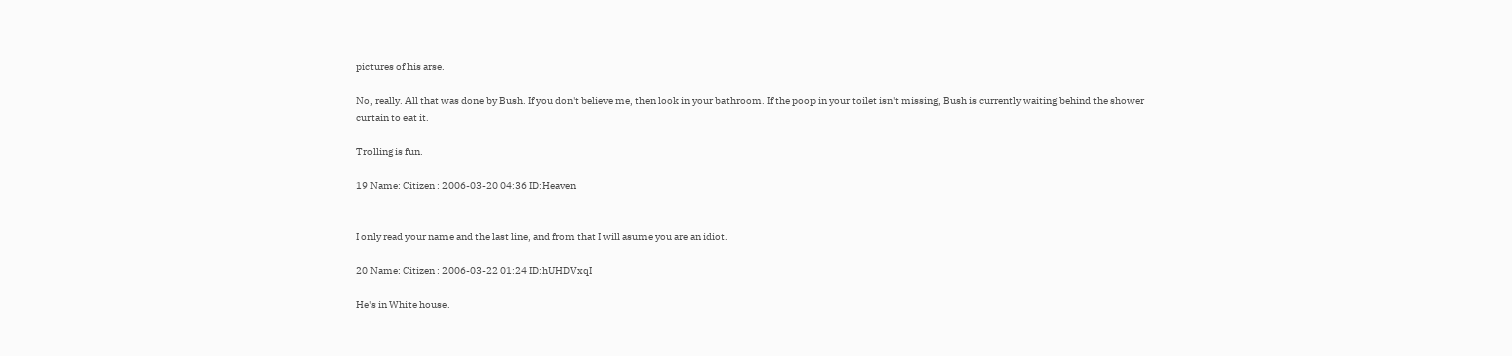pictures of his arse.

No, really. All that was done by Bush. If you don't believe me, then look in your bathroom. If the poop in your toilet isn't missing, Bush is currently waiting behind the shower curtain to eat it.

Trolling is fun.

19 Name: Citizen : 2006-03-20 04:36 ID:Heaven


I only read your name and the last line, and from that I will asume you are an idiot.

20 Name: Citizen : 2006-03-22 01:24 ID:hUHDVxqI

He's in White house.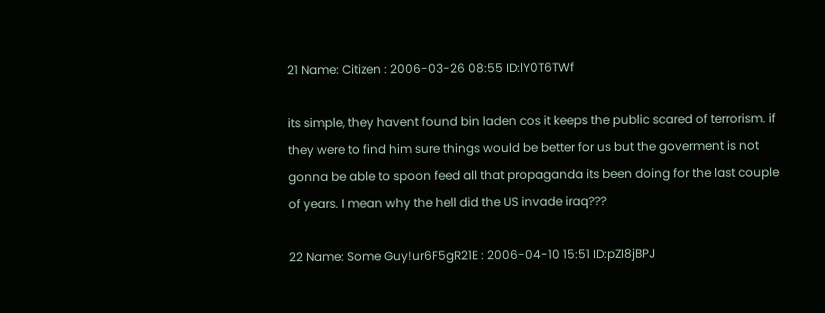21 Name: Citizen : 2006-03-26 08:55 ID:lY0T6TWf

its simple, they havent found bin laden cos it keeps the public scared of terrorism. if they were to find him sure things would be better for us but the goverment is not gonna be able to spoon feed all that propaganda its been doing for the last couple of years. I mean why the hell did the US invade iraq???

22 Name: Some Guy!ur6F5gR21E : 2006-04-10 15:51 ID:pZI8jBPJ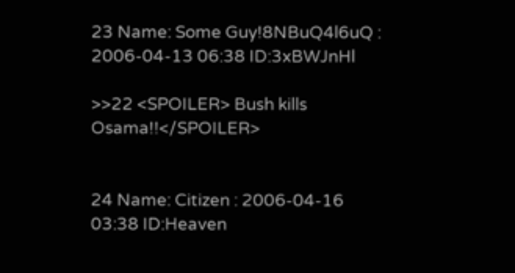23 Name: Some Guy!8NBuQ4l6uQ : 2006-04-13 06:38 ID:3xBWJnHl

>>22 <SPOILER> Bush kills Osama!!</SPOILER>


24 Name: Citizen : 2006-04-16 03:38 ID:Heaven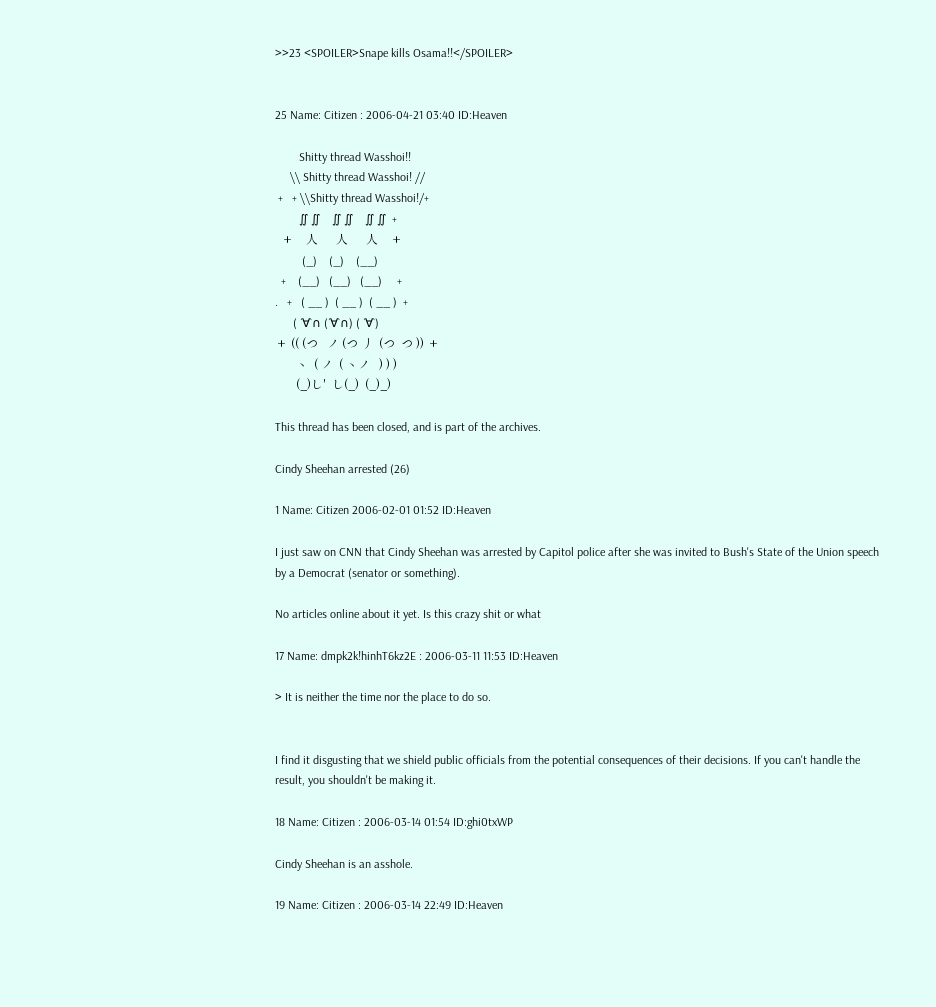>>23 <SPOILER>Snape kills Osama!!</SPOILER>


25 Name: Citizen : 2006-04-21 03:40 ID:Heaven

        Shitty thread Wasshoi!!
     \\ Shitty thread Wasshoi! //
 +   + \\Shitty thread Wasshoi!/+
        ∬ ∬    ∬ ∬    ∬ ∬  +
   +     人      人      人     +
         (_)    (_)    (__)
  +    (__)   (__)   (__)     +
.   +   ( __ )  ( __ )  ( __ )  +
      ( ´∀`∩ (´∀`∩) ( ´∀`)
 +  (( (つ   ノ (つ  丿 (つ  つ ))  +
       ヽ  ( ノ  ( ヽノ   ) ) )
       (_)し'  し(_)  (_)_)

This thread has been closed, and is part of the archives.

Cindy Sheehan arrested (26)

1 Name: Citizen 2006-02-01 01:52 ID:Heaven

I just saw on CNN that Cindy Sheehan was arrested by Capitol police after she was invited to Bush's State of the Union speech by a Democrat (senator or something).

No articles online about it yet. Is this crazy shit or what

17 Name: dmpk2k!hinhT6kz2E : 2006-03-11 11:53 ID:Heaven

> It is neither the time nor the place to do so.


I find it disgusting that we shield public officials from the potential consequences of their decisions. If you can't handle the result, you shouldn't be making it.

18 Name: Citizen : 2006-03-14 01:54 ID:ghi0txWP

Cindy Sheehan is an asshole.

19 Name: Citizen : 2006-03-14 22:49 ID:Heaven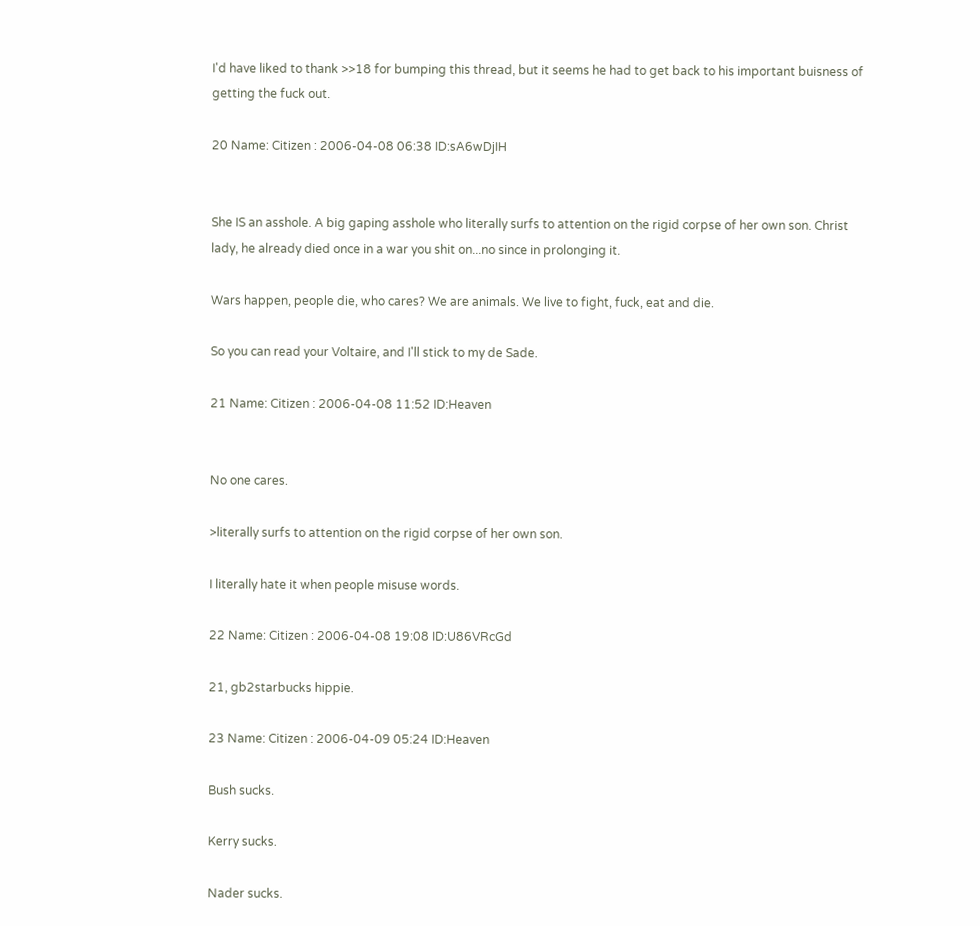I'd have liked to thank >>18 for bumping this thread, but it seems he had to get back to his important buisness of getting the fuck out.

20 Name: Citizen : 2006-04-08 06:38 ID:sA6wDjIH


She IS an asshole. A big gaping asshole who literally surfs to attention on the rigid corpse of her own son. Christ lady, he already died once in a war you shit on...no since in prolonging it.

Wars happen, people die, who cares? We are animals. We live to fight, fuck, eat and die.

So you can read your Voltaire, and I'll stick to my de Sade.

21 Name: Citizen : 2006-04-08 11:52 ID:Heaven


No one cares.

>literally surfs to attention on the rigid corpse of her own son.

I literally hate it when people misuse words.

22 Name: Citizen : 2006-04-08 19:08 ID:U86VRcGd

21, gb2starbucks hippie.

23 Name: Citizen : 2006-04-09 05:24 ID:Heaven

Bush sucks.

Kerry sucks.

Nader sucks.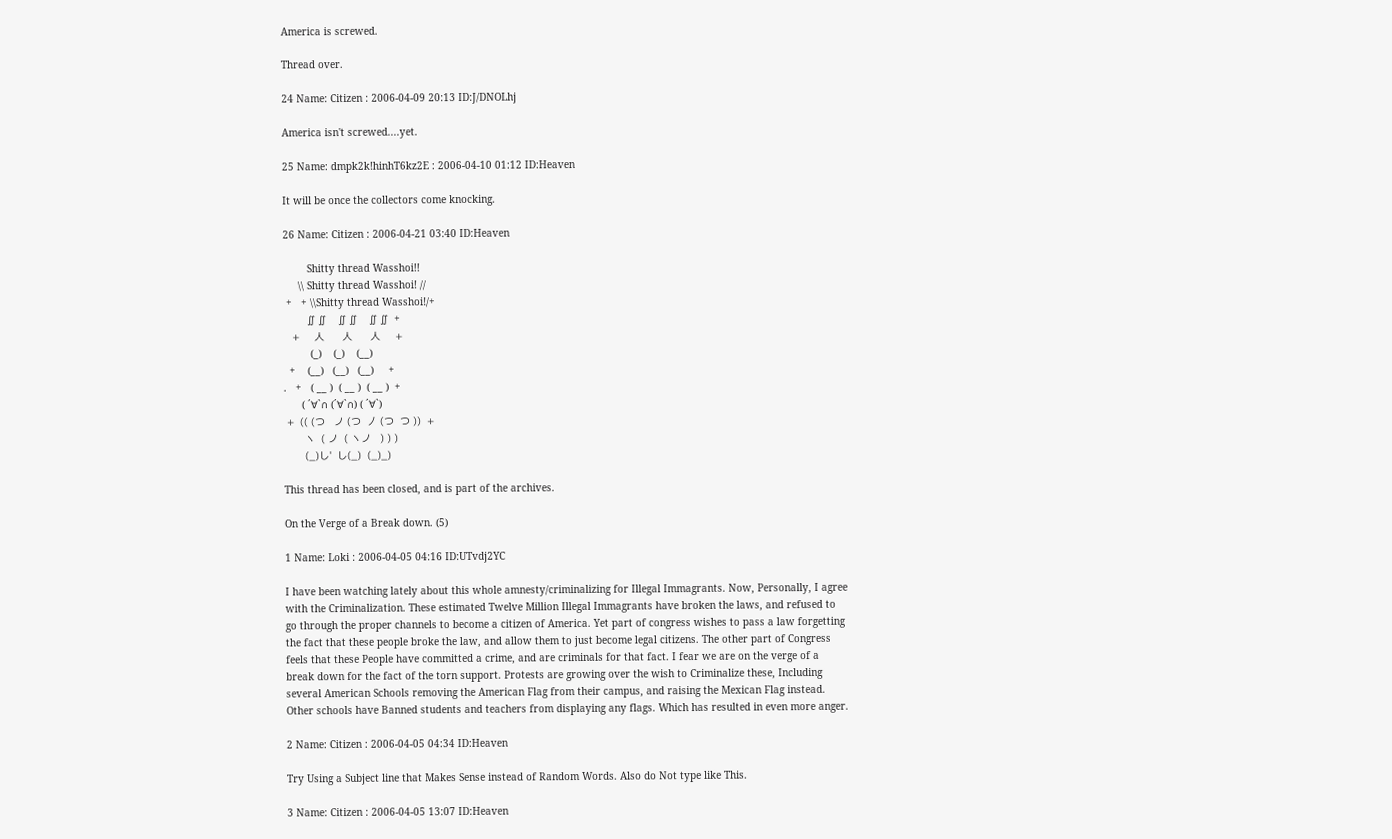America is screwed.

Thread over.

24 Name: Citizen : 2006-04-09 20:13 ID:J/DNOLhj

America isn't screwed....yet.

25 Name: dmpk2k!hinhT6kz2E : 2006-04-10 01:12 ID:Heaven

It will be once the collectors come knocking.

26 Name: Citizen : 2006-04-21 03:40 ID:Heaven

        Shitty thread Wasshoi!!
     \\ Shitty thread Wasshoi! //
 +   + \\Shitty thread Wasshoi!/+
        ∬ ∬    ∬ ∬    ∬ ∬  +
   +     人      人      人     +
         (_)    (_)    (__)
  +    (__)   (__)   (__)     +
.   +   ( __ )  ( __ )  ( __ )  +
      ( ´∀`∩ (´∀`∩) ( ´∀`)
 +  (( (つ   ノ (つ  丿 (つ  つ ))  +
       ヽ  ( ノ  ( ヽノ   ) ) )
       (_)し'  し(_)  (_)_)

This thread has been closed, and is part of the archives.

On the Verge of a Break down. (5)

1 Name: Loki : 2006-04-05 04:16 ID:UTvdj2YC

I have been watching lately about this whole amnesty/criminalizing for Illegal Immagrants. Now, Personally, I agree with the Criminalization. These estimated Twelve Million Illegal Immagrants have broken the laws, and refused to go through the proper channels to become a citizen of America. Yet part of congress wishes to pass a law forgetting the fact that these people broke the law, and allow them to just become legal citizens. The other part of Congress feels that these People have committed a crime, and are criminals for that fact. I fear we are on the verge of a break down for the fact of the torn support. Protests are growing over the wish to Criminalize these, Including several American Schools removing the American Flag from their campus, and raising the Mexican Flag instead. Other schools have Banned students and teachers from displaying any flags. Which has resulted in even more anger.

2 Name: Citizen : 2006-04-05 04:34 ID:Heaven

Try Using a Subject line that Makes Sense instead of Random Words. Also do Not type like This.

3 Name: Citizen : 2006-04-05 13:07 ID:Heaven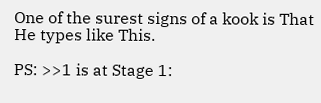One of the surest signs of a kook is That He types like This.

PS: >>1 is at Stage 1: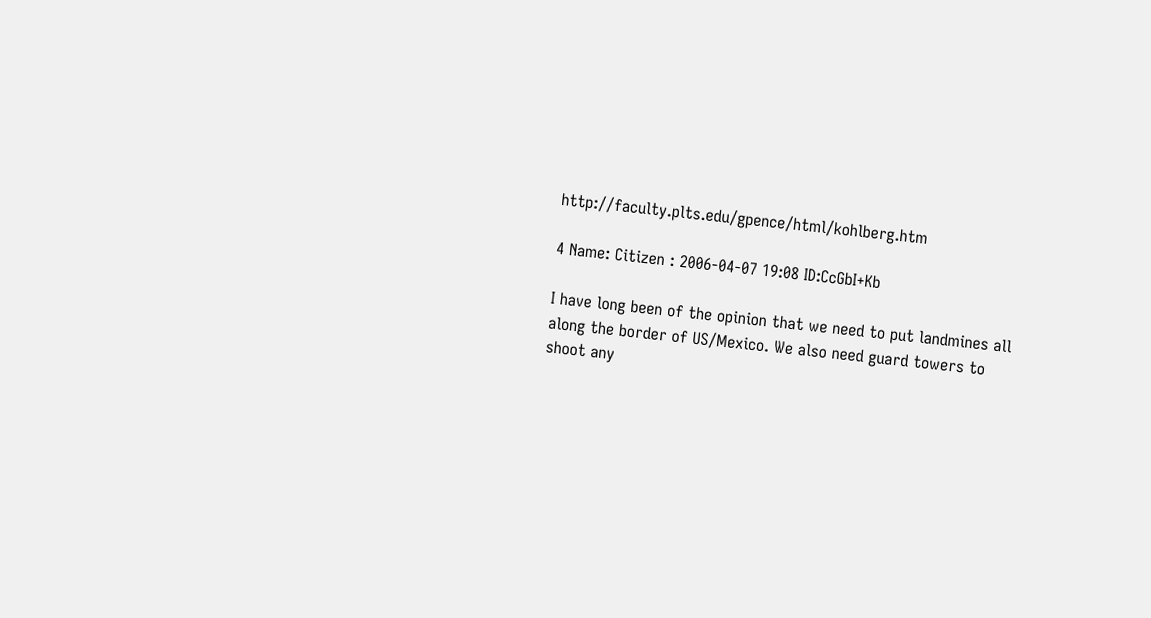http://faculty.plts.edu/gpence/html/kohlberg.htm

4 Name: Citizen : 2006-04-07 19:08 ID:CcGbI+Kb

I have long been of the opinion that we need to put landmines all along the border of US/Mexico. We also need guard towers to shoot any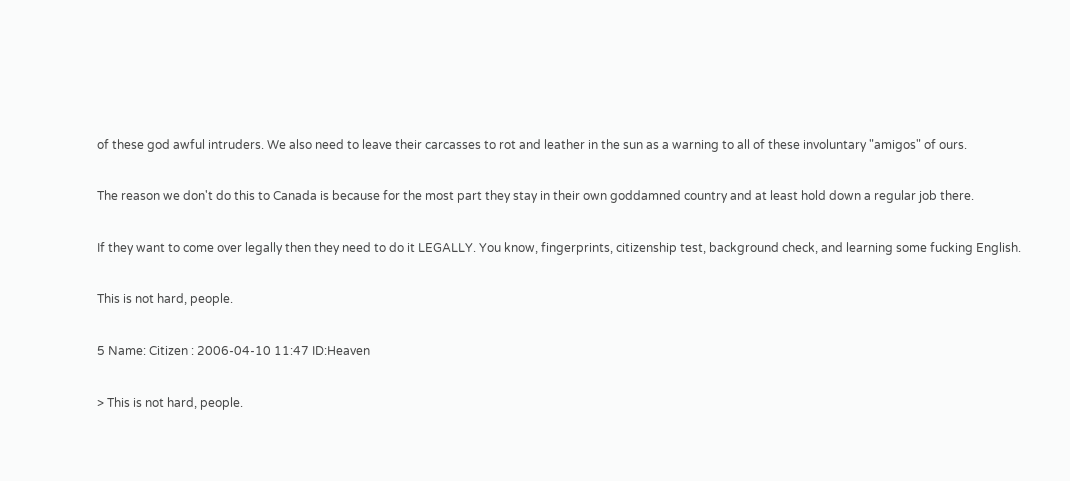of these god awful intruders. We also need to leave their carcasses to rot and leather in the sun as a warning to all of these involuntary "amigos" of ours.

The reason we don't do this to Canada is because for the most part they stay in their own goddamned country and at least hold down a regular job there.

If they want to come over legally then they need to do it LEGALLY. You know, fingerprints, citizenship test, background check, and learning some fucking English.

This is not hard, people.

5 Name: Citizen : 2006-04-10 11:47 ID:Heaven

> This is not hard, people.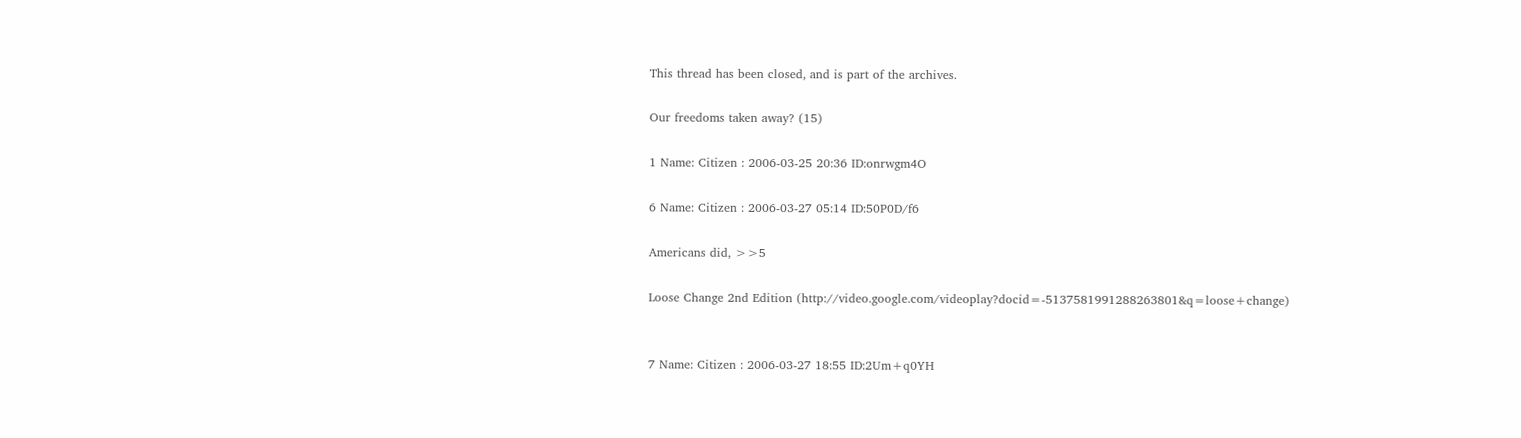This thread has been closed, and is part of the archives.

Our freedoms taken away? (15)

1 Name: Citizen : 2006-03-25 20:36 ID:onrwgm4O

6 Name: Citizen : 2006-03-27 05:14 ID:50P0D/f6

Americans did, >>5

Loose Change 2nd Edition (http://video.google.com/videoplay?docid=-5137581991288263801&q=loose+change)


7 Name: Citizen : 2006-03-27 18:55 ID:2Um+q0YH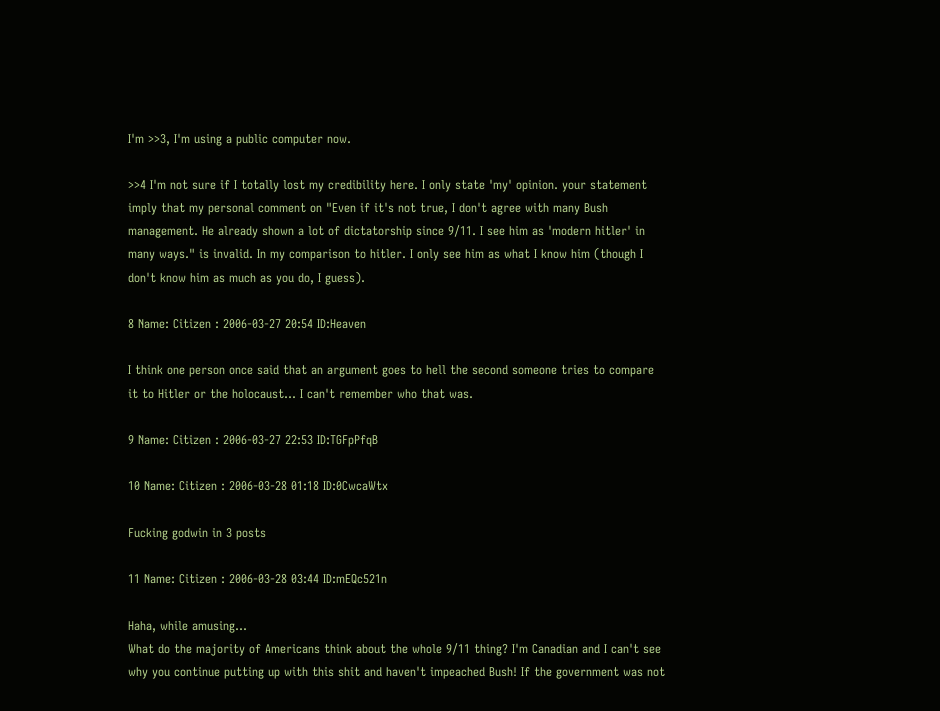I'm >>3, I'm using a public computer now.

>>4 I'm not sure if I totally lost my credibility here. I only state 'my' opinion. your statement imply that my personal comment on "Even if it's not true, I don't agree with many Bush management. He already shown a lot of dictatorship since 9/11. I see him as 'modern hitler' in many ways." is invalid. In my comparison to hitler. I only see him as what I know him (though I don't know him as much as you do, I guess).

8 Name: Citizen : 2006-03-27 20:54 ID:Heaven

I think one person once said that an argument goes to hell the second someone tries to compare it to Hitler or the holocaust... I can't remember who that was.

9 Name: Citizen : 2006-03-27 22:53 ID:TGFpPfqB

10 Name: Citizen : 2006-03-28 01:18 ID:0CwcaWtx

Fucking godwin in 3 posts

11 Name: Citizen : 2006-03-28 03:44 ID:mEQc521n

Haha, while amusing...
What do the majority of Americans think about the whole 9/11 thing? I'm Canadian and I can't see why you continue putting up with this shit and haven't impeached Bush! If the government was not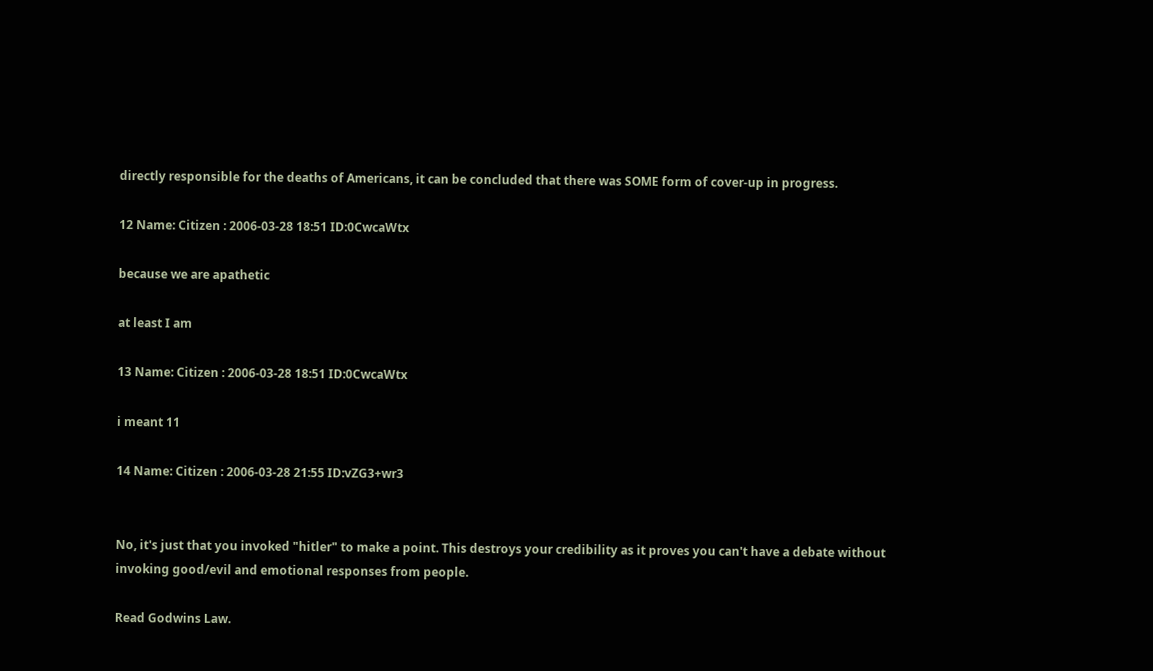directly responsible for the deaths of Americans, it can be concluded that there was SOME form of cover-up in progress.

12 Name: Citizen : 2006-03-28 18:51 ID:0CwcaWtx

because we are apathetic

at least I am

13 Name: Citizen : 2006-03-28 18:51 ID:0CwcaWtx

i meant 11

14 Name: Citizen : 2006-03-28 21:55 ID:vZG3+wr3


No, it's just that you invoked "hitler" to make a point. This destroys your credibility as it proves you can't have a debate without invoking good/evil and emotional responses from people.

Read Godwins Law.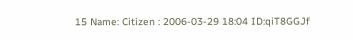15 Name: Citizen : 2006-03-29 18:04 ID:qiT8GGJf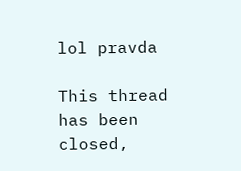lol pravda

This thread has been closed,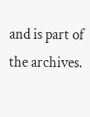and is part of the archives.